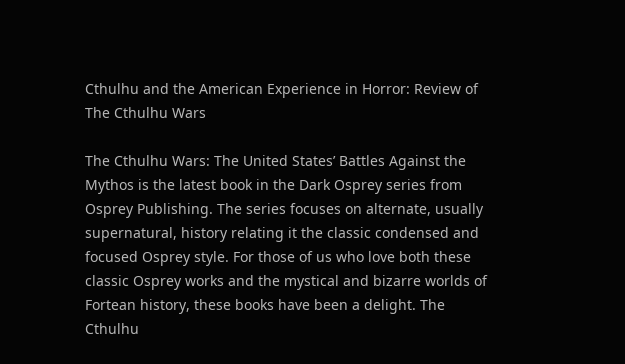Cthulhu and the American Experience in Horror: Review of The Cthulhu Wars

The Cthulhu Wars: The United States’ Battles Against the Mythos is the latest book in the Dark Osprey series from Osprey Publishing. The series focuses on alternate, usually supernatural, history relating it the classic condensed and focused Osprey style. For those of us who love both these classic Osprey works and the mystical and bizarre worlds of Fortean history, these books have been a delight. The Cthulhu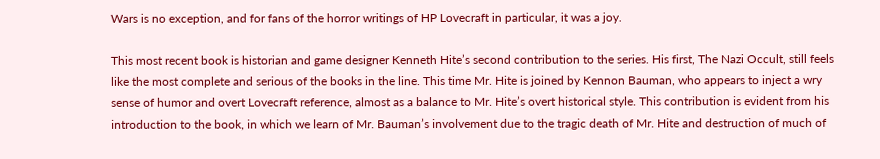Wars is no exception, and for fans of the horror writings of HP Lovecraft in particular, it was a joy.

This most recent book is historian and game designer Kenneth Hite’s second contribution to the series. His first, The Nazi Occult, still feels like the most complete and serious of the books in the line. This time Mr. Hite is joined by Kennon Bauman, who appears to inject a wry sense of humor and overt Lovecraft reference, almost as a balance to Mr. Hite’s overt historical style. This contribution is evident from his introduction to the book, in which we learn of Mr. Bauman’s involvement due to the tragic death of Mr. Hite and destruction of much of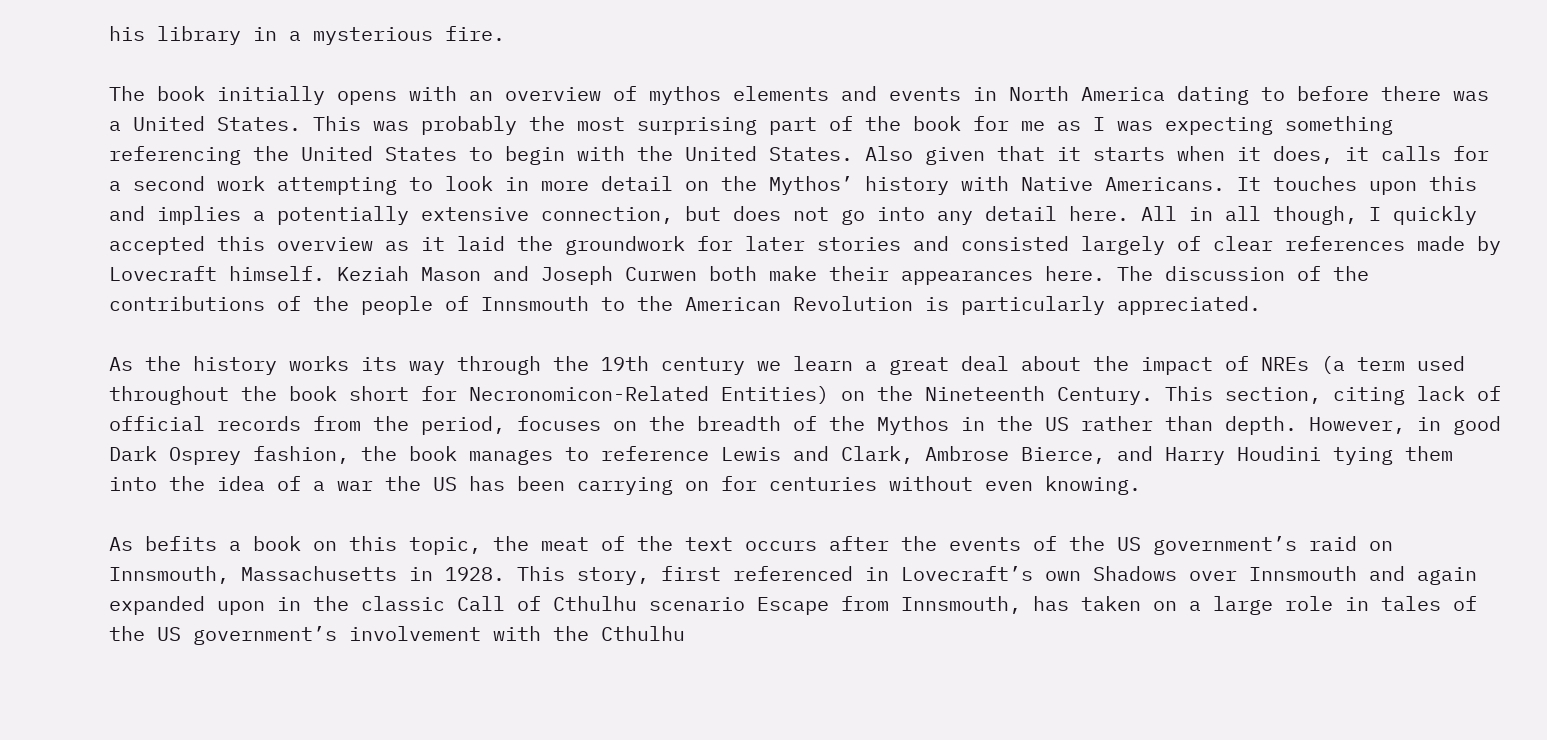his library in a mysterious fire.

The book initially opens with an overview of mythos elements and events in North America dating to before there was a United States. This was probably the most surprising part of the book for me as I was expecting something referencing the United States to begin with the United States. Also given that it starts when it does, it calls for a second work attempting to look in more detail on the Mythos’ history with Native Americans. It touches upon this and implies a potentially extensive connection, but does not go into any detail here. All in all though, I quickly accepted this overview as it laid the groundwork for later stories and consisted largely of clear references made by Lovecraft himself. Keziah Mason and Joseph Curwen both make their appearances here. The discussion of the contributions of the people of Innsmouth to the American Revolution is particularly appreciated.

As the history works its way through the 19th century we learn a great deal about the impact of NREs (a term used throughout the book short for Necronomicon-Related Entities) on the Nineteenth Century. This section, citing lack of official records from the period, focuses on the breadth of the Mythos in the US rather than depth. However, in good Dark Osprey fashion, the book manages to reference Lewis and Clark, Ambrose Bierce, and Harry Houdini tying them into the idea of a war the US has been carrying on for centuries without even knowing.

As befits a book on this topic, the meat of the text occurs after the events of the US government’s raid on Innsmouth, Massachusetts in 1928. This story, first referenced in Lovecraft’s own Shadows over Innsmouth and again expanded upon in the classic Call of Cthulhu scenario Escape from Innsmouth, has taken on a large role in tales of the US government’s involvement with the Cthulhu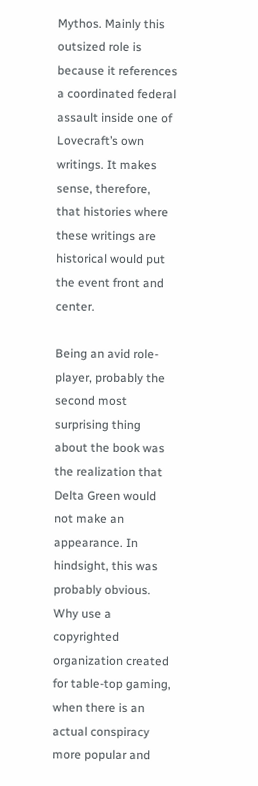Mythos. Mainly this outsized role is because it references a coordinated federal assault inside one of Lovecraft’s own writings. It makes sense, therefore, that histories where these writings are historical would put the event front and center.

Being an avid role-player, probably the second most surprising thing about the book was the realization that Delta Green would not make an appearance. In hindsight, this was probably obvious. Why use a copyrighted organization created for table-top gaming, when there is an actual conspiracy more popular and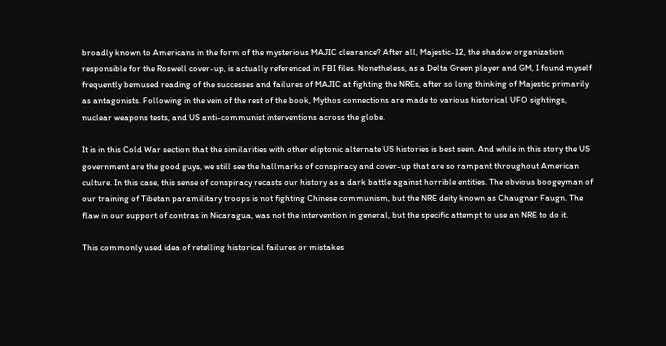broadly known to Americans in the form of the mysterious MAJIC clearance? After all, Majestic-12, the shadow organization responsible for the Roswell cover-up, is actually referenced in FBI files. Nonetheless, as a Delta Green player and GM, I found myself frequently bemused reading of the successes and failures of MAJIC at fighting the NREs, after so long thinking of Majestic primarily as antagonists. Following in the vein of the rest of the book, Mythos connections are made to various historical UFO sightings, nuclear weapons tests, and US anti-communist interventions across the globe.

It is in this Cold War section that the similarities with other eliptonic alternate US histories is best seen. And while in this story the US government are the good guys, we still see the hallmarks of conspiracy and cover-up that are so rampant throughout American culture. In this case, this sense of conspiracy recasts our history as a dark battle against horrible entities. The obvious boogeyman of our training of Tibetan paramilitary troops is not fighting Chinese communism, but the NRE deity known as Chaugnar Faugn. The flaw in our support of contras in Nicaragua, was not the intervention in general, but the specific attempt to use an NRE to do it.

This commonly used idea of retelling historical failures or mistakes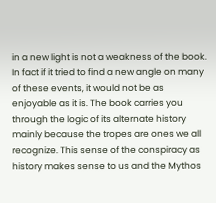in a new light is not a weakness of the book. In fact if it tried to find a new angle on many of these events, it would not be as enjoyable as it is. The book carries you through the logic of its alternate history mainly because the tropes are ones we all recognize. This sense of the conspiracy as history makes sense to us and the Mythos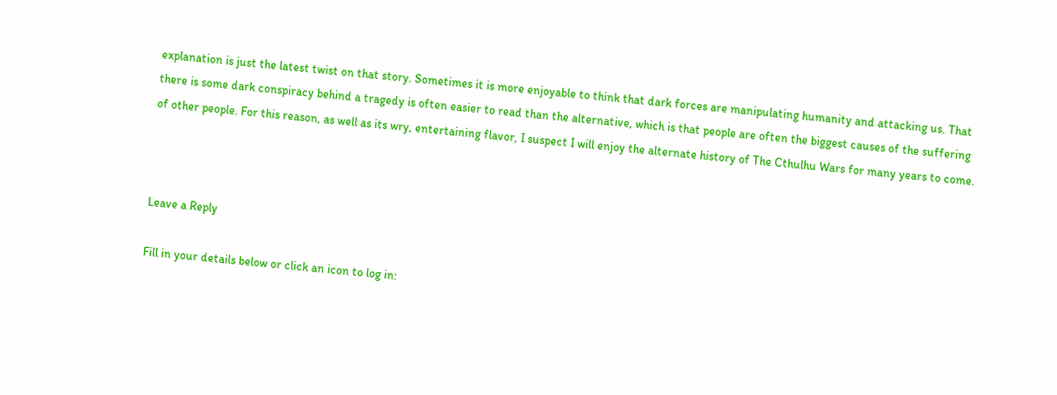explanation is just the latest twist on that story. Sometimes it is more enjoyable to think that dark forces are manipulating humanity and attacking us. That there is some dark conspiracy behind a tragedy is often easier to read than the alternative, which is that people are often the biggest causes of the suffering of other people. For this reason, as well as its wry, entertaining flavor, I suspect I will enjoy the alternate history of The Cthulhu Wars for many years to come.



Leave a Reply

Fill in your details below or click an icon to log in: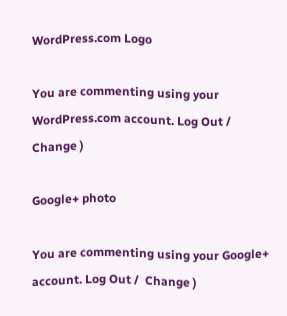WordPress.com Logo

You are commenting using your WordPress.com account. Log Out /  Change )

Google+ photo

You are commenting using your Google+ account. Log Out /  Change )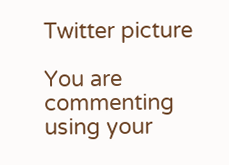Twitter picture

You are commenting using your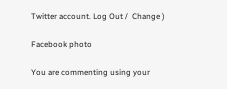Twitter account. Log Out /  Change )

Facebook photo

You are commenting using your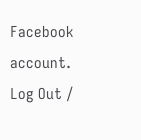Facebook account. Log Out /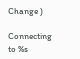Change )

Connecting to %s